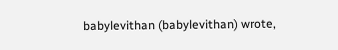babylevithan (babylevithan) wrote,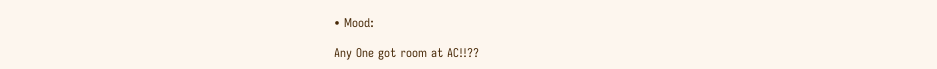• Mood:

Any One got room at AC!!??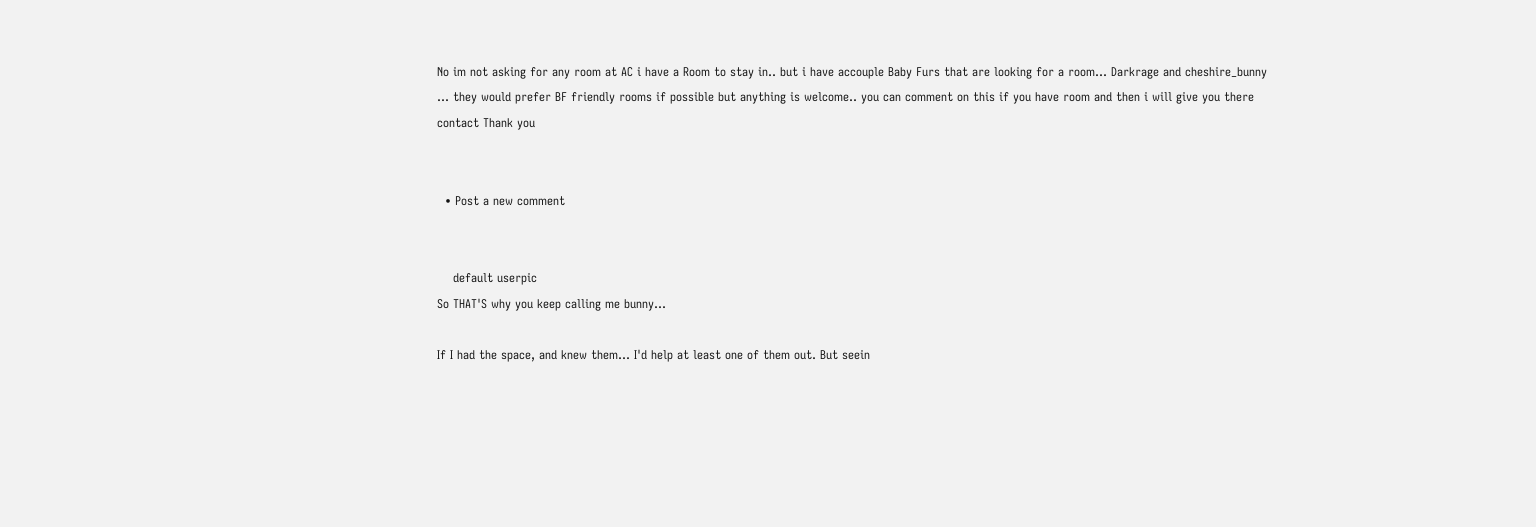No im not asking for any room at AC i have a Room to stay in.. but i have accouple Baby Furs that are looking for a room... Darkrage and cheshire_bunny ... they would prefer BF friendly rooms if possible but anything is welcome.. you can comment on this if you have room and then i will give you there contact Thank you


  • Post a new comment


    default userpic
So THAT'S why you keep calling me bunny...

If I had the space, and knew them... I'd help at least one of them out. But seein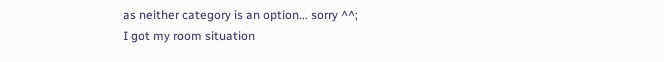as neither category is an option... sorry ^^;
I got my room situation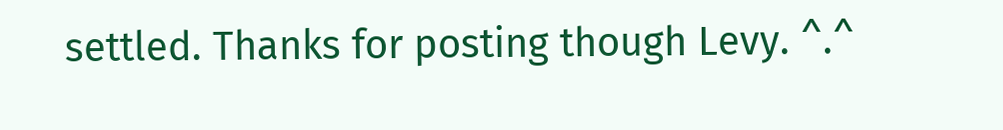settled. Thanks for posting though Levy. ^.^